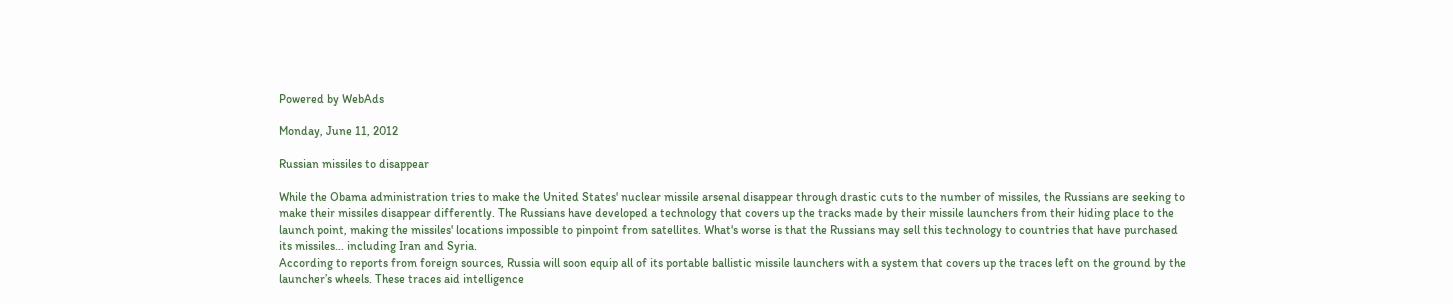Powered by WebAds

Monday, June 11, 2012

Russian missiles to disappear

While the Obama administration tries to make the United States' nuclear missile arsenal disappear through drastic cuts to the number of missiles, the Russians are seeking to make their missiles disappear differently. The Russians have developed a technology that covers up the tracks made by their missile launchers from their hiding place to the launch point, making the missiles' locations impossible to pinpoint from satellites. What's worse is that the Russians may sell this technology to countries that have purchased its missiles... including Iran and Syria.
According to reports from foreign sources, Russia will soon equip all of its portable ballistic missile launchers with a system that covers up the traces left on the ground by the launcher’s wheels. These traces aid intelligence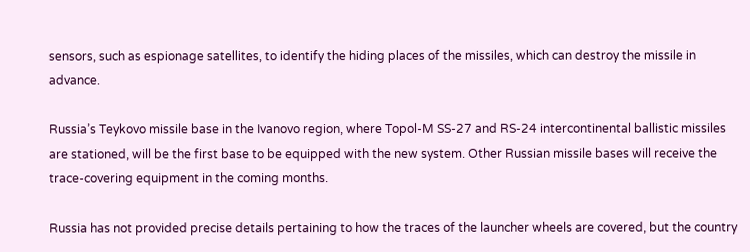sensors, such as espionage satellites, to identify the hiding places of the missiles, which can destroy the missile in advance.

Russia’s Teykovo missile base in the Ivanovo region, where Topol-M SS-27 and RS-24 intercontinental ballistic missiles are stationed, will be the first base to be equipped with the new system. Other Russian missile bases will receive the trace-covering equipment in the coming months.

Russia has not provided precise details pertaining to how the traces of the launcher wheels are covered, but the country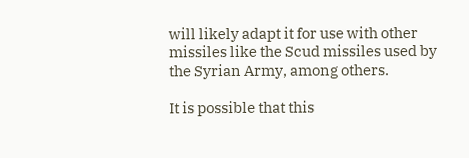will likely adapt it for use with other missiles like the Scud missiles used by the Syrian Army, among others.

It is possible that this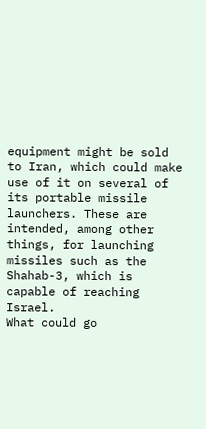equipment might be sold to Iran, which could make use of it on several of its portable missile launchers. These are intended, among other things, for launching missiles such as the Shahab-3, which is capable of reaching Israel.
What could go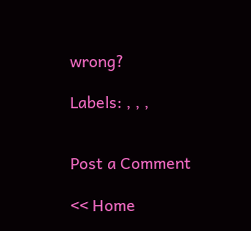wrong?

Labels: , , ,


Post a Comment

<< Home